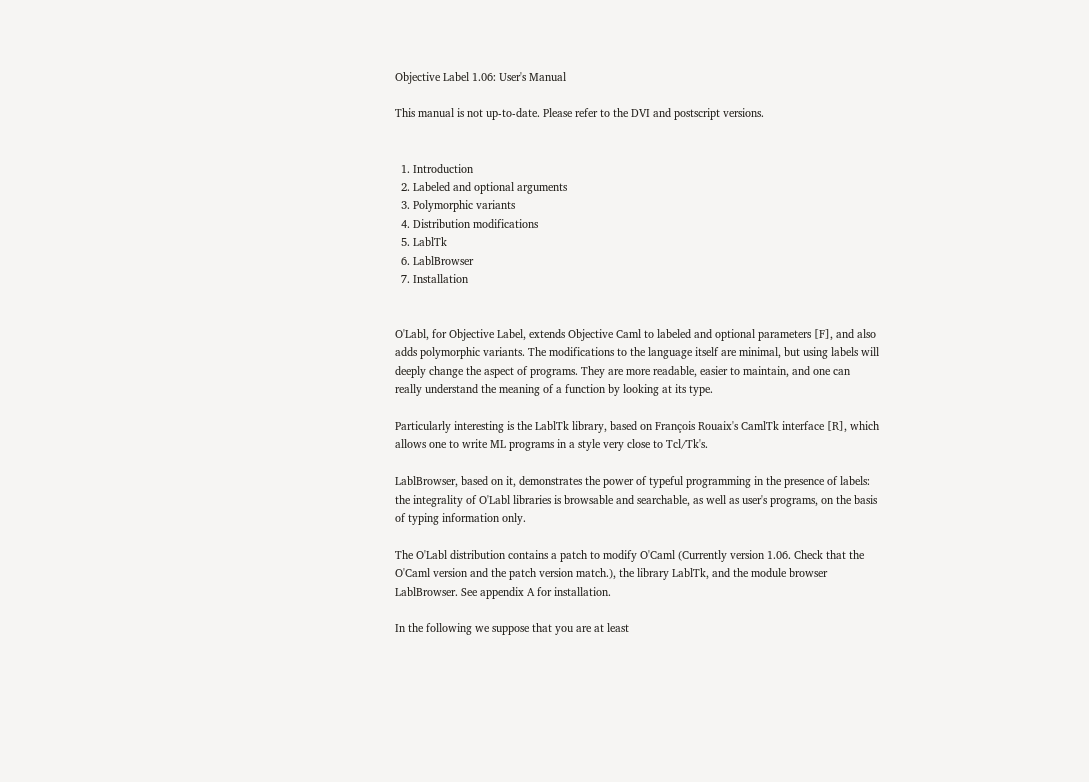Objective Label 1.06: User's Manual

This manual is not up-to-date. Please refer to the DVI and postscript versions.


  1. Introduction
  2. Labeled and optional arguments
  3. Polymorphic variants
  4. Distribution modifications
  5. LablTk
  6. LablBrowser
  7. Installation


O'Labl, for Objective Label, extends Objective Caml to labeled and optional parameters [F], and also adds polymorphic variants. The modifications to the language itself are minimal, but using labels will deeply change the aspect of programs. They are more readable, easier to maintain, and one can really understand the meaning of a function by looking at its type.

Particularly interesting is the LablTk library, based on François Rouaix's CamlTk interface [R], which allows one to write ML programs in a style very close to Tcl/Tk's.

LablBrowser, based on it, demonstrates the power of typeful programming in the presence of labels: the integrality of O'Labl libraries is browsable and searchable, as well as user's programs, on the basis of typing information only.

The O'Labl distribution contains a patch to modify O'Caml (Currently version 1.06. Check that the O'Caml version and the patch version match.), the library LablTk, and the module browser LablBrowser. See appendix A for installation.

In the following we suppose that you are at least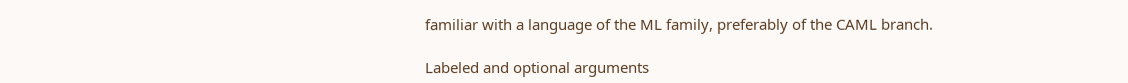familiar with a language of the ML family, preferably of the CAML branch.

Labeled and optional arguments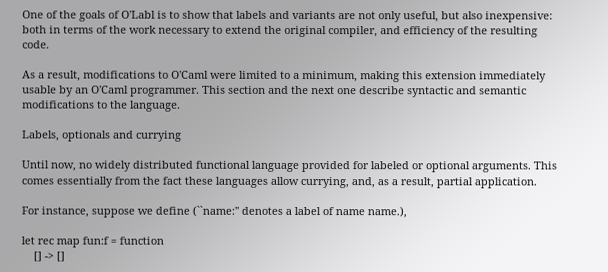One of the goals of O'Labl is to show that labels and variants are not only useful, but also inexpensive: both in terms of the work necessary to extend the original compiler, and efficiency of the resulting code.

As a result, modifications to O'Caml were limited to a minimum, making this extension immediately usable by an O'Caml programmer. This section and the next one describe syntactic and semantic modifications to the language.

Labels, optionals and currying

Until now, no widely distributed functional language provided for labeled or optional arguments. This comes essentially from the fact these languages allow currying, and, as a result, partial application.

For instance, suppose we define (``name:'' denotes a label of name name.),

let rec map fun:f = function
    [] -> []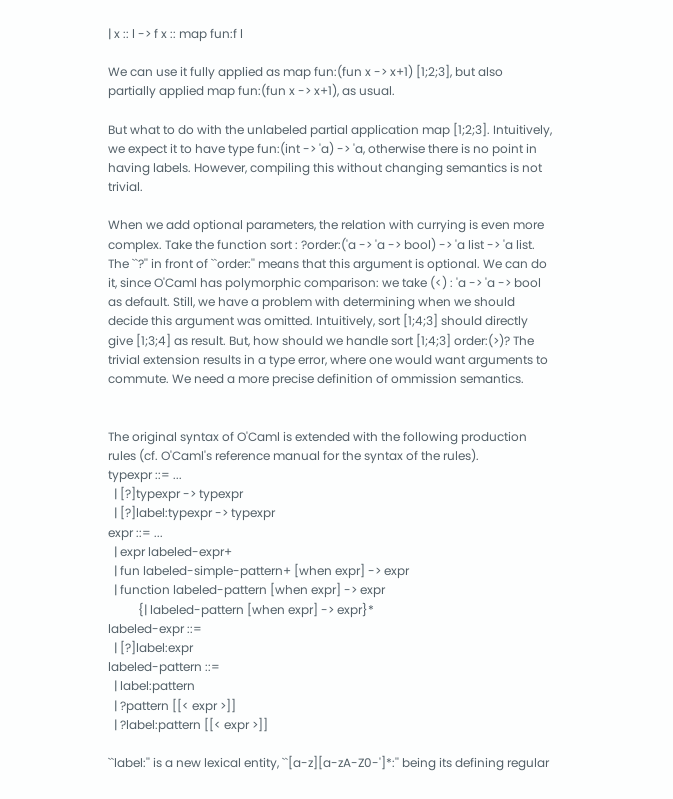| x :: l -> f x :: map fun:f l

We can use it fully applied as map fun:(fun x -> x+1) [1;2;3], but also partially applied map fun:(fun x -> x+1), as usual.

But what to do with the unlabeled partial application map [1;2;3]. Intuitively, we expect it to have type fun:(int -> 'a) -> 'a, otherwise there is no point in having labels. However, compiling this without changing semantics is not trivial.

When we add optional parameters, the relation with currying is even more complex. Take the function sort : ?order:('a -> 'a -> bool) -> 'a list -> 'a list. The ``?'' in front of ``order:'' means that this argument is optional. We can do it, since O'Caml has polymorphic comparison: we take (<) : 'a -> 'a -> bool as default. Still, we have a problem with determining when we should decide this argument was omitted. Intuitively, sort [1;4;3] should directly give [1;3;4] as result. But, how should we handle sort [1;4;3] order:(>)? The trivial extension results in a type error, where one would want arguments to commute. We need a more precise definition of ommission semantics.


The original syntax of O'Caml is extended with the following production rules (cf. O'Caml's reference manual for the syntax of the rules).
typexpr ::= ...
  | [?]typexpr -> typexpr
  | [?]label:typexpr -> typexpr
expr ::= ...
  | expr labeled-expr+
  | fun labeled-simple-pattern+ [when expr] -> expr
  | function labeled-pattern [when expr] -> expr
          {| labeled-pattern [when expr] -> expr}*
labeled-expr ::=
  | [?]label:expr
labeled-pattern ::=
  | label:pattern
  | ?pattern [[< expr >]]
  | ?label:pattern [[< expr >]]

``label:'' is a new lexical entity, ``[a-z][a-zA-Z0-']*:'' being its defining regular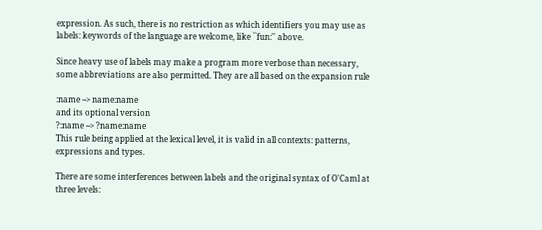expression. As such, there is no restriction as which identifiers you may use as labels: keywords of the language are welcome, like ``fun:'' above.

Since heavy use of labels may make a program more verbose than necessary, some abbreviations are also permitted. They are all based on the expansion rule

:name --> name:name
and its optional version
?:name --> ?name:name
This rule being applied at the lexical level, it is valid in all contexts: patterns, expressions and types.

There are some interferences between labels and the original syntax of O'Caml at three levels: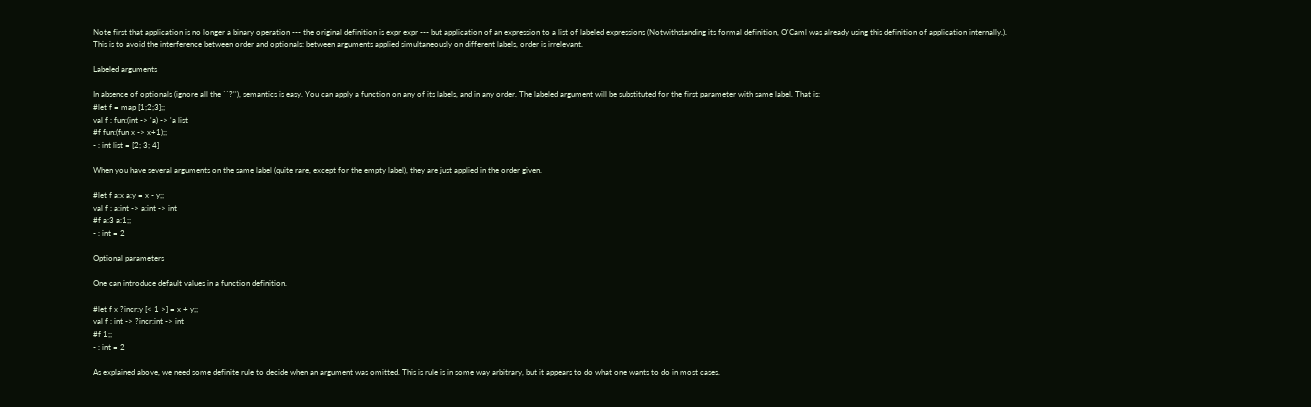Note first that application is no longer a binary operation --- the original definition is expr expr --- but application of an expression to a list of labeled expressions (Notwithstanding its formal definition, O'Caml was already using this definition of application internally.). This is to avoid the interference between order and optionals: between arguments applied simultaneously on different labels, order is irrelevant.

Labeled arguments

In absence of optionals (ignore all the ``?''), semantics is easy. You can apply a function on any of its labels, and in any order. The labeled argument will be substituted for the first parameter with same label. That is:
#let f = map [1;2;3];;
val f : fun:(int -> 'a) -> 'a list
#f fun:(fun x -> x+1);;
- : int list = [2; 3; 4]

When you have several arguments on the same label (quite rare, except for the empty label), they are just applied in the order given.

#let f a:x a:y = x - y;;
val f : a:int -> a:int -> int
#f a:3 a:1;;
- : int = 2

Optional parameters

One can introduce default values in a function definition.

#let f x ?incr:y [< 1 >] = x + y;;
val f : int -> ?incr:int -> int
#f 1;;
- : int = 2

As explained above, we need some definite rule to decide when an argument was omitted. This is rule is in some way arbitrary, but it appears to do what one wants to do in most cases.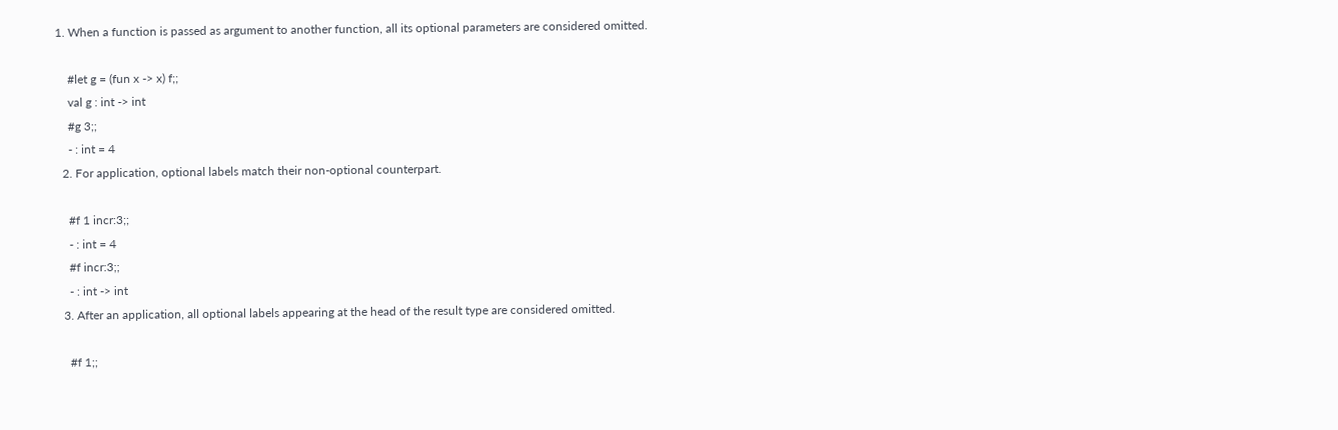1. When a function is passed as argument to another function, all its optional parameters are considered omitted.

    #let g = (fun x -> x) f;;
    val g : int -> int
    #g 3;;
    - : int = 4
  2. For application, optional labels match their non-optional counterpart.

    #f 1 incr:3;;
    - : int = 4
    #f incr:3;;
    - : int -> int
  3. After an application, all optional labels appearing at the head of the result type are considered omitted.

    #f 1;;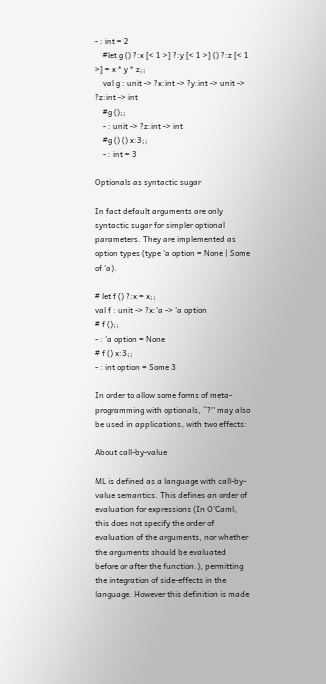- : int = 2
    #let g () ?:x [< 1 >] ?:y [< 1 >] () ?:z [< 1 >] = x * y * z;;
    val g : unit -> ?x:int -> ?y:int -> unit -> ?z:int -> int
    #g ();;
    - : unit -> ?z:int -> int
    #g () () x:3;;
    - : int = 3

Optionals as syntactic sugar

In fact default arguments are only syntactic sugar for simpler optional parameters. They are implemented as option types (type 'a option = None | Some of 'a).

# let f () ?:x = x;;
val f : unit -> ?x:'a -> 'a option
# f ();;
- : 'a option = None
# f () x:3;;
- : int option = Some 3

In order to allow some forms of meta-programming with optionals, ``?'' may also be used in applications, with two effects:

About call-by-value

ML is defined as a language with call-by-value semantics. This defines an order of evaluation for expressions (In O'Caml, this does not specify the order of evaluation of the arguments, nor whether the arguments should be evaluated before or after the function.), permitting the integration of side-effects in the language. However this definition is made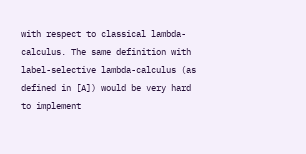with respect to classical lambda-calculus. The same definition with label-selective lambda-calculus (as defined in [A]) would be very hard to implement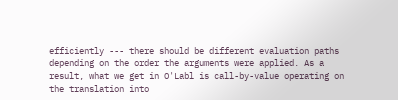efficiently --- there should be different evaluation paths depending on the order the arguments were applied. As a result, what we get in O'Labl is call-by-value operating on the translation into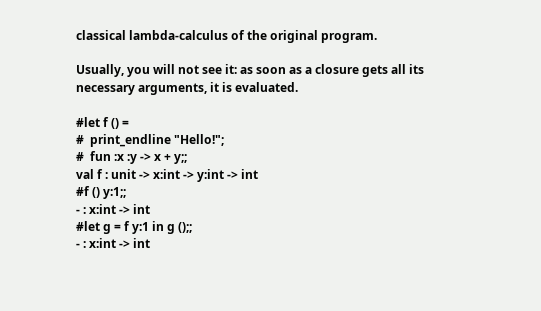classical lambda-calculus of the original program.

Usually, you will not see it: as soon as a closure gets all its necessary arguments, it is evaluated.

#let f () =
#  print_endline "Hello!";
#  fun :x :y -> x + y;;
val f : unit -> x:int -> y:int -> int
#f () y:1;;
- : x:int -> int
#let g = f y:1 in g ();;
- : x:int -> int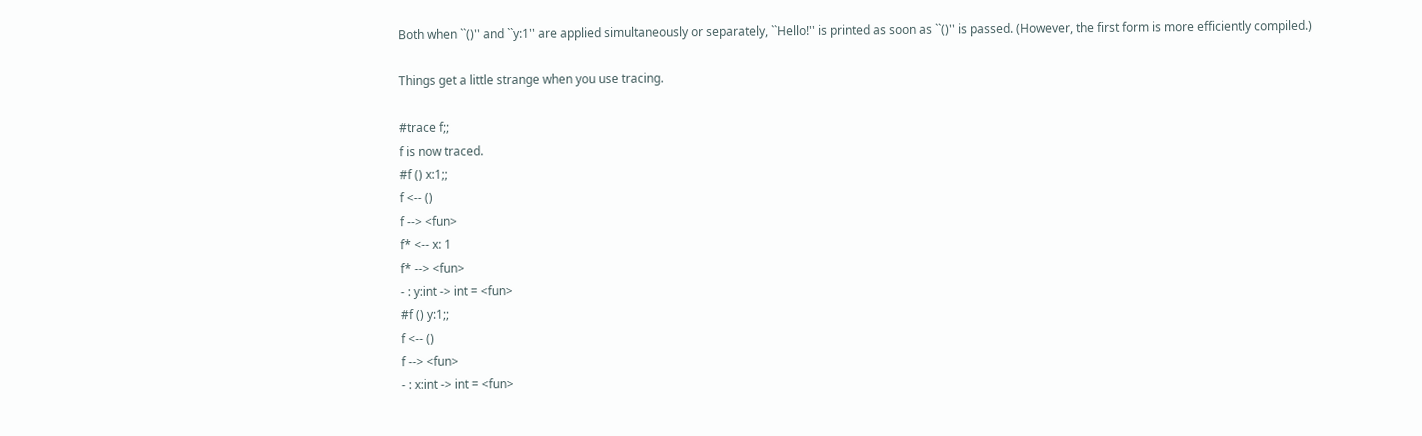Both when ``()'' and ``y:1'' are applied simultaneously or separately, ``Hello!'' is printed as soon as ``()'' is passed. (However, the first form is more efficiently compiled.)

Things get a little strange when you use tracing.

#trace f;;
f is now traced.
#f () x:1;;
f <-- ()
f --> <fun>
f* <-- x: 1
f* --> <fun>
- : y:int -> int = <fun>
#f () y:1;;
f <-- ()
f --> <fun>
- : x:int -> int = <fun>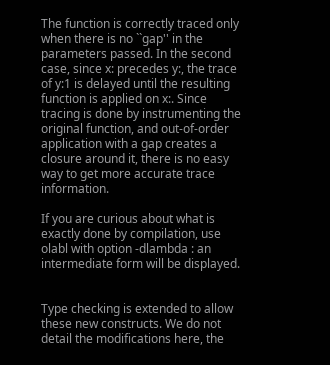The function is correctly traced only when there is no ``gap'' in the parameters passed. In the second case, since x: precedes y:, the trace of y:1 is delayed until the resulting function is applied on x:. Since tracing is done by instrumenting the original function, and out-of-order application with a gap creates a closure around it, there is no easy way to get more accurate trace information.

If you are curious about what is exactly done by compilation, use olabl with option -dlambda : an intermediate form will be displayed.


Type checking is extended to allow these new constructs. We do not detail the modifications here, the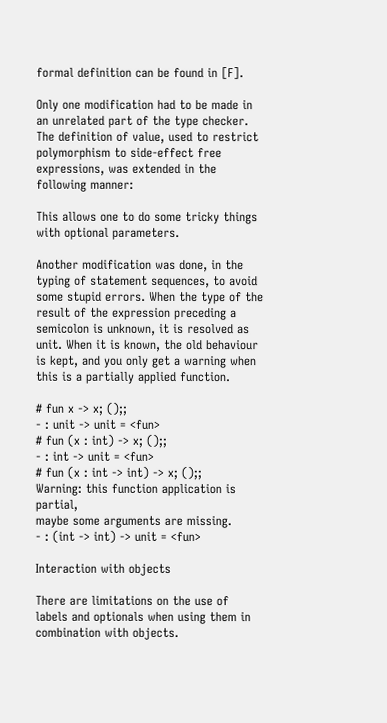formal definition can be found in [F].

Only one modification had to be made in an unrelated part of the type checker. The definition of value, used to restrict polymorphism to side-effect free expressions, was extended in the following manner:

This allows one to do some tricky things with optional parameters.

Another modification was done, in the typing of statement sequences, to avoid some stupid errors. When the type of the result of the expression preceding a semicolon is unknown, it is resolved as unit. When it is known, the old behaviour is kept, and you only get a warning when this is a partially applied function.

# fun x -> x; ();;
- : unit -> unit = <fun>
# fun (x : int) -> x; ();;
- : int -> unit = <fun>
# fun (x : int -> int) -> x; ();;
Warning: this function application is partial,
maybe some arguments are missing.
- : (int -> int) -> unit = <fun>

Interaction with objects

There are limitations on the use of labels and optionals when using them in combination with objects.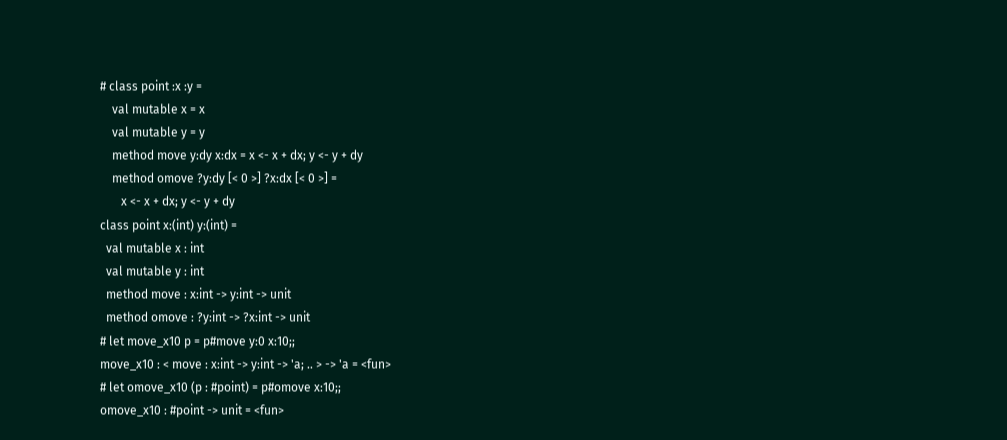# class point :x :y =
    val mutable x = x
    val mutable y = y
    method move y:dy x:dx = x <- x + dx; y <- y + dy
    method omove ?y:dy [< 0 >] ?x:dx [< 0 >] =
       x <- x + dx; y <- y + dy
class point x:(int) y:(int) =
  val mutable x : int
  val mutable y : int
  method move : x:int -> y:int -> unit
  method omove : ?y:int -> ?x:int -> unit
# let move_x10 p = p#move y:0 x:10;;
move_x10 : < move : x:int -> y:int -> 'a; .. > -> 'a = <fun>
# let omove_x10 (p : #point) = p#omove x:10;;
omove_x10 : #point -> unit = <fun>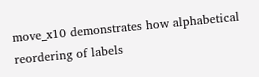move_x10 demonstrates how alphabetical reordering of labels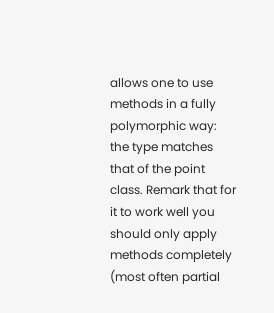allows one to use methods in a fully polymorphic way: the type matches that of the point class. Remark that for it to work well you should only apply methods completely (most often partial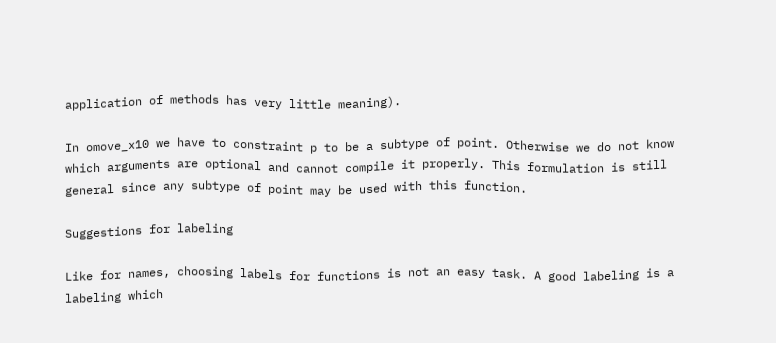application of methods has very little meaning).

In omove_x10 we have to constraint p to be a subtype of point. Otherwise we do not know which arguments are optional and cannot compile it properly. This formulation is still general since any subtype of point may be used with this function.

Suggestions for labeling

Like for names, choosing labels for functions is not an easy task. A good labeling is a labeling which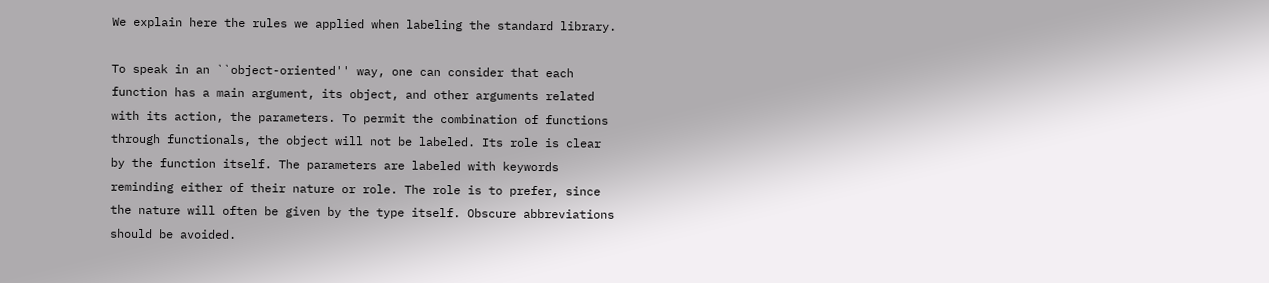We explain here the rules we applied when labeling the standard library.

To speak in an ``object-oriented'' way, one can consider that each function has a main argument, its object, and other arguments related with its action, the parameters. To permit the combination of functions through functionals, the object will not be labeled. Its role is clear by the function itself. The parameters are labeled with keywords reminding either of their nature or role. The role is to prefer, since the nature will often be given by the type itself. Obscure abbreviations should be avoided.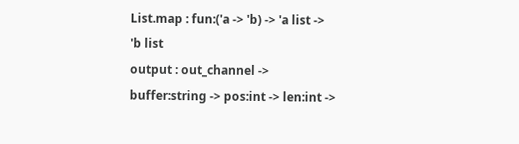List.map : fun:('a -> 'b) -> 'a list -> 'b list
output : out_channel -> buffer:string -> pos:int -> len:int ->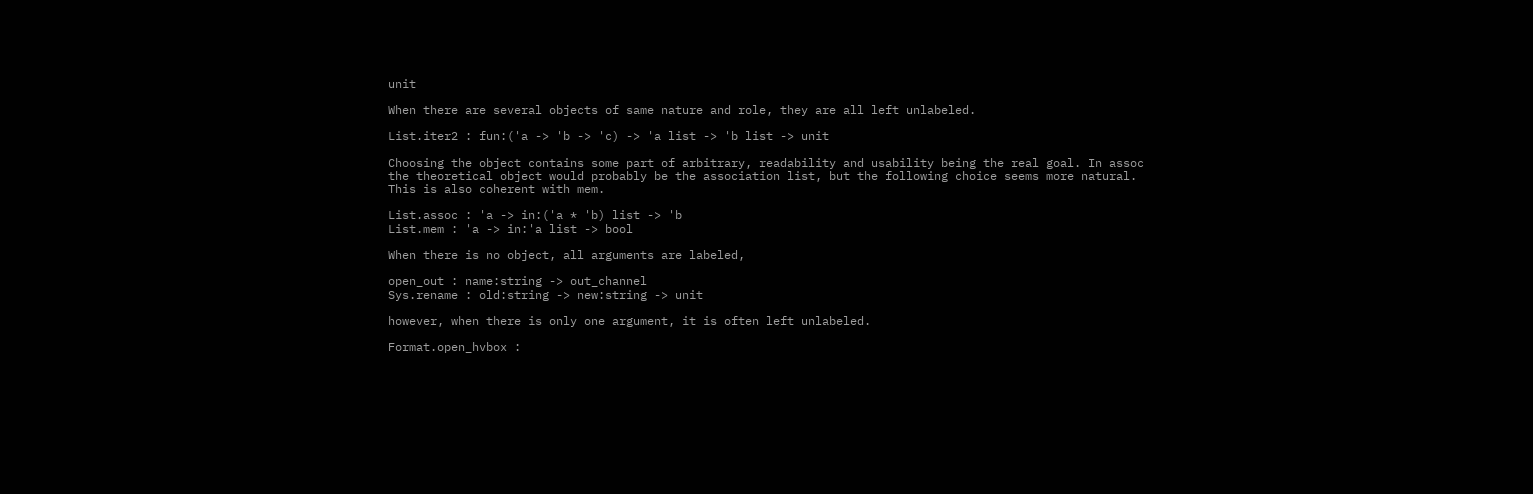unit

When there are several objects of same nature and role, they are all left unlabeled.

List.iter2 : fun:('a -> 'b -> 'c) -> 'a list -> 'b list -> unit

Choosing the object contains some part of arbitrary, readability and usability being the real goal. In assoc the theoretical object would probably be the association list, but the following choice seems more natural. This is also coherent with mem.

List.assoc : 'a -> in:('a * 'b) list -> 'b
List.mem : 'a -> in:'a list -> bool

When there is no object, all arguments are labeled,

open_out : name:string -> out_channel
Sys.rename : old:string -> new:string -> unit

however, when there is only one argument, it is often left unlabeled.

Format.open_hvbox :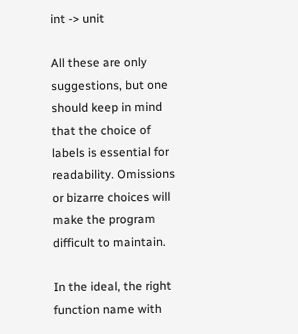int -> unit

All these are only suggestions, but one should keep in mind that the choice of labels is essential for readability. Omissions or bizarre choices will make the program difficult to maintain.

In the ideal, the right function name with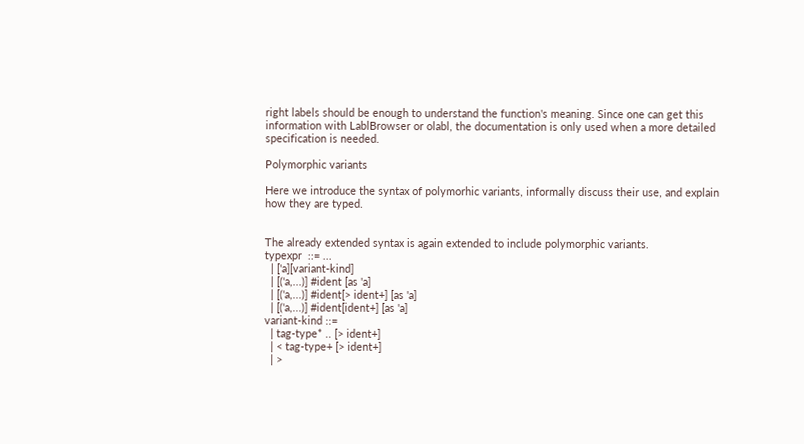right labels should be enough to understand the function's meaning. Since one can get this information with LablBrowser or olabl, the documentation is only used when a more detailed specification is needed.

Polymorphic variants

Here we introduce the syntax of polymorhic variants, informally discuss their use, and explain how they are typed.


The already extended syntax is again extended to include polymorphic variants.
typexpr  ::= ...
  | ['a][variant-kind]
  | [('a,...)] #ident [as 'a]
  | [('a,...)] #ident[> ident+] [as 'a]
  | [('a,...)] #ident[ident+] [as 'a]
variant-kind ::=
  | tag-type* .. [> ident+]
  | < tag-type+ [> ident+]
  | >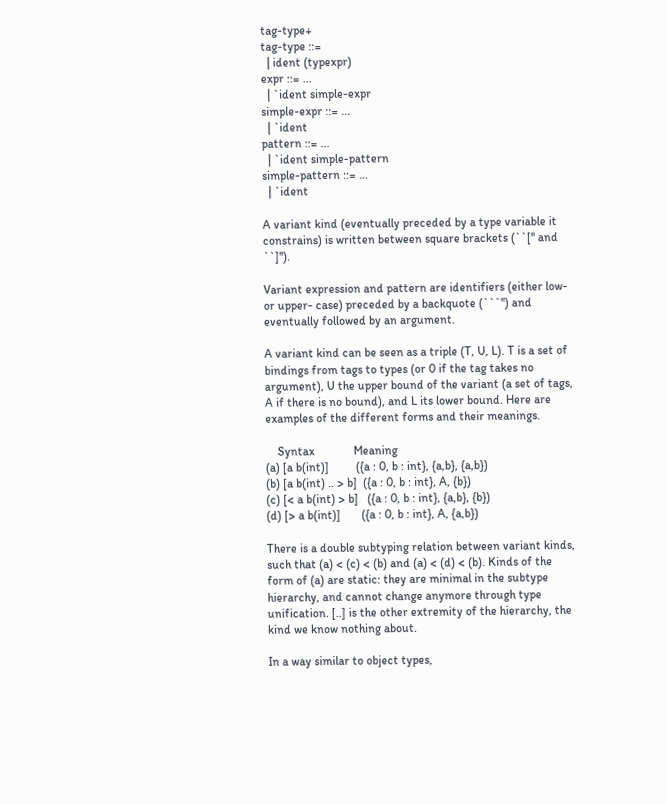tag-type+
tag-type ::=
  | ident (typexpr)
expr ::= ...
  | `ident simple-expr
simple-expr ::= ...
  | `ident
pattern ::= ...
  | `ident simple-pattern
simple-pattern ::= ...
  | `ident

A variant kind (eventually preceded by a type variable it constrains) is written between square brackets (``['' and ``]'').

Variant expression and pattern are identifiers (either low- or upper- case) preceded by a backquote (```'') and eventually followed by an argument.

A variant kind can be seen as a triple (T, U, L). T is a set of bindings from tags to types (or 0 if the tag takes no argument), U the upper bound of the variant (a set of tags, A if there is no bound), and L its lower bound. Here are examples of the different forms and their meanings.

    Syntax             Meaning
(a) [a b(int)]         ({a : 0, b : int}, {a,b}, {a,b})
(b) [a b(int) .. > b]  ({a : 0, b : int}, A, {b})
(c) [< a b(int) > b]   ({a : 0, b : int}, {a,b}, {b})
(d) [> a b(int)]       ({a : 0, b : int}, A, {a,b})

There is a double subtyping relation between variant kinds, such that (a) < (c) < (b) and (a) < (d) < (b). Kinds of the form of (a) are static: they are minimal in the subtype hierarchy, and cannot change anymore through type unification. [..] is the other extremity of the hierarchy, the kind we know nothing about.

In a way similar to object types,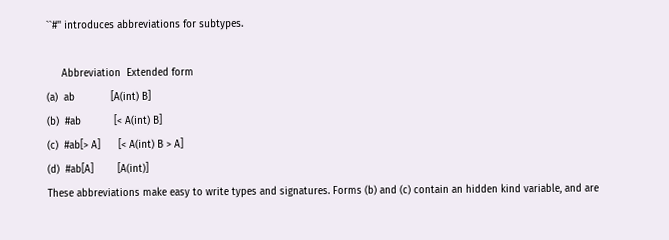``#'' introduces abbreviations for subtypes.

     Abbreviation  Extended form
(a)  ab            [A(int) B]
(b)  #ab           [< A(int) B]
(c)  #ab[> A]      [< A(int) B > A]
(d)  #ab[A]        [A(int)]
These abbreviations make easy to write types and signatures. Forms (b) and (c) contain an hidden kind variable, and are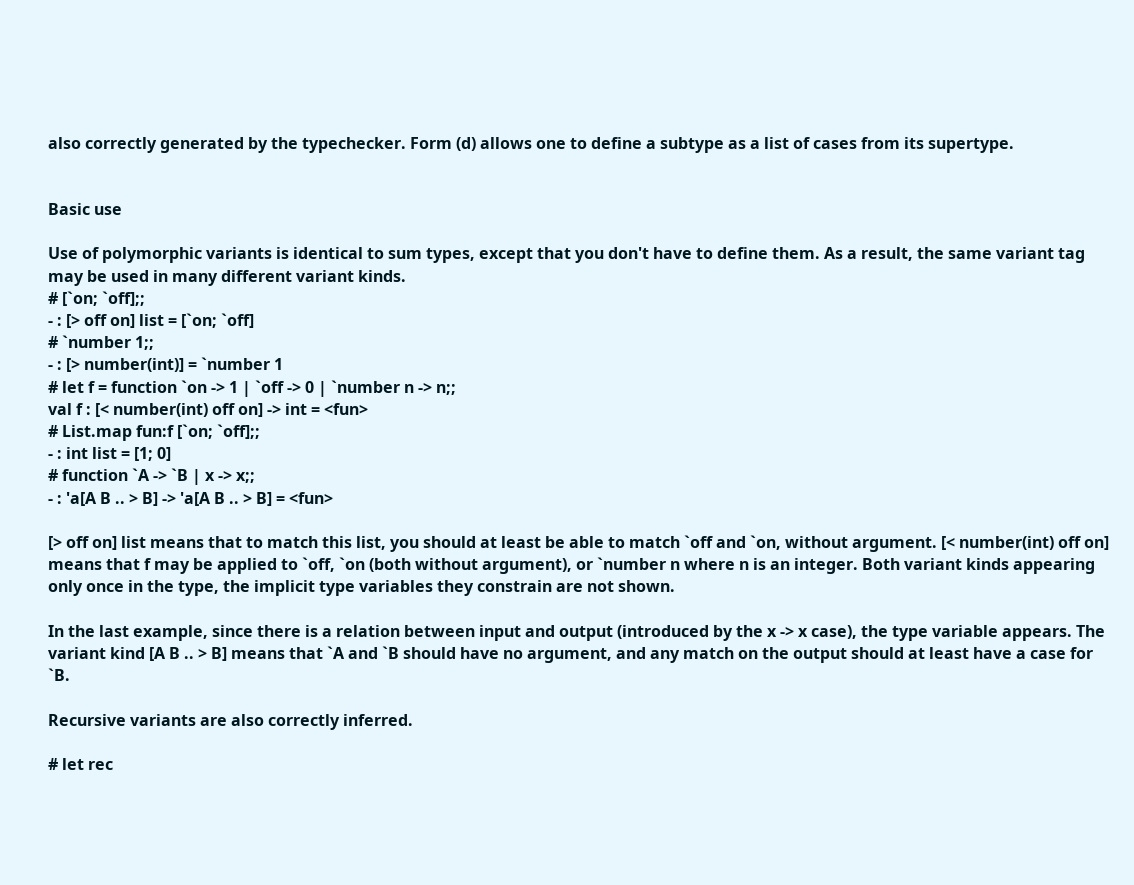also correctly generated by the typechecker. Form (d) allows one to define a subtype as a list of cases from its supertype.


Basic use

Use of polymorphic variants is identical to sum types, except that you don't have to define them. As a result, the same variant tag may be used in many different variant kinds.
# [`on; `off];;
- : [> off on] list = [`on; `off]
# `number 1;;
- : [> number(int)] = `number 1
# let f = function `on -> 1 | `off -> 0 | `number n -> n;;
val f : [< number(int) off on] -> int = <fun>
# List.map fun:f [`on; `off];;
- : int list = [1; 0]
# function `A -> `B | x -> x;;
- : 'a[A B .. > B] -> 'a[A B .. > B] = <fun>

[> off on] list means that to match this list, you should at least be able to match `off and `on, without argument. [< number(int) off on] means that f may be applied to `off, `on (both without argument), or `number n where n is an integer. Both variant kinds appearing only once in the type, the implicit type variables they constrain are not shown.

In the last example, since there is a relation between input and output (introduced by the x -> x case), the type variable appears. The variant kind [A B .. > B] means that `A and `B should have no argument, and any match on the output should at least have a case for `B.

Recursive variants are also correctly inferred.

# let rec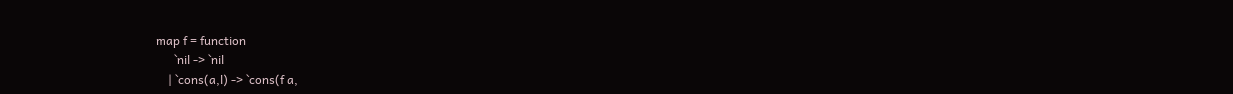map f = function
      `nil -> `nil
    | `cons(a,l) -> `cons(f a,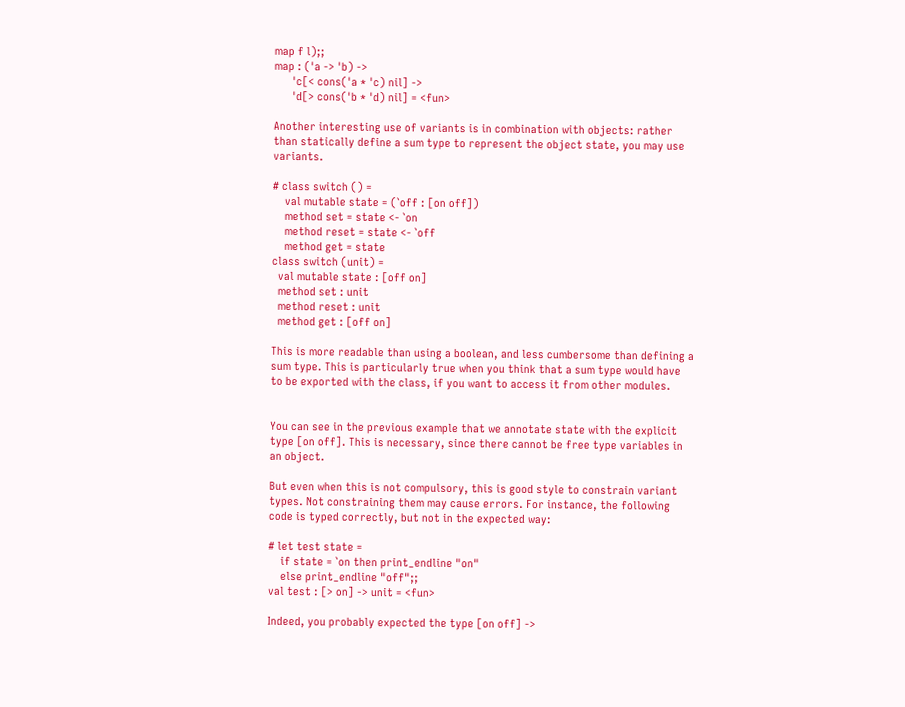map f l);;
map : ('a -> 'b) ->
      'c[< cons('a * 'c) nil] ->
      'd[> cons('b * 'd) nil] = <fun>

Another interesting use of variants is in combination with objects: rather than statically define a sum type to represent the object state, you may use variants.

# class switch () =
    val mutable state = (`off : [on off])
    method set = state <- `on
    method reset = state <- `off
    method get = state
class switch (unit) =
  val mutable state : [off on]
  method set : unit
  method reset : unit
  method get : [off on]

This is more readable than using a boolean, and less cumbersome than defining a sum type. This is particularly true when you think that a sum type would have to be exported with the class, if you want to access it from other modules.


You can see in the previous example that we annotate state with the explicit type [on off]. This is necessary, since there cannot be free type variables in an object.

But even when this is not compulsory, this is good style to constrain variant types. Not constraining them may cause errors. For instance, the following code is typed correctly, but not in the expected way:

# let test state =
    if state = `on then print_endline "on"
    else print_endline "off";;
val test : [> on] -> unit = <fun>

Indeed, you probably expected the type [on off] ->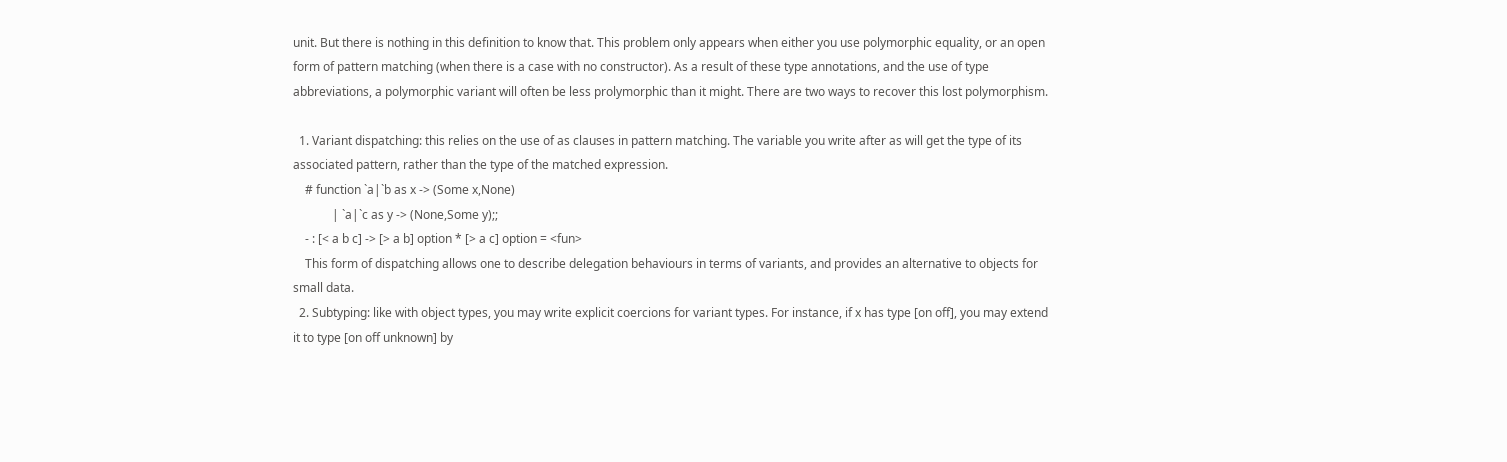unit. But there is nothing in this definition to know that. This problem only appears when either you use polymorphic equality, or an open form of pattern matching (when there is a case with no constructor). As a result of these type annotations, and the use of type abbreviations, a polymorphic variant will often be less prolymorphic than it might. There are two ways to recover this lost polymorphism.

  1. Variant dispatching: this relies on the use of as clauses in pattern matching. The variable you write after as will get the type of its associated pattern, rather than the type of the matched expression.
    # function `a|`b as x -> (Some x,None)
             | `a|`c as y -> (None,Some y);;
    - : [< a b c] -> [> a b] option * [> a c] option = <fun>
    This form of dispatching allows one to describe delegation behaviours in terms of variants, and provides an alternative to objects for small data.
  2. Subtyping: like with object types, you may write explicit coercions for variant types. For instance, if x has type [on off], you may extend it to type [on off unknown] by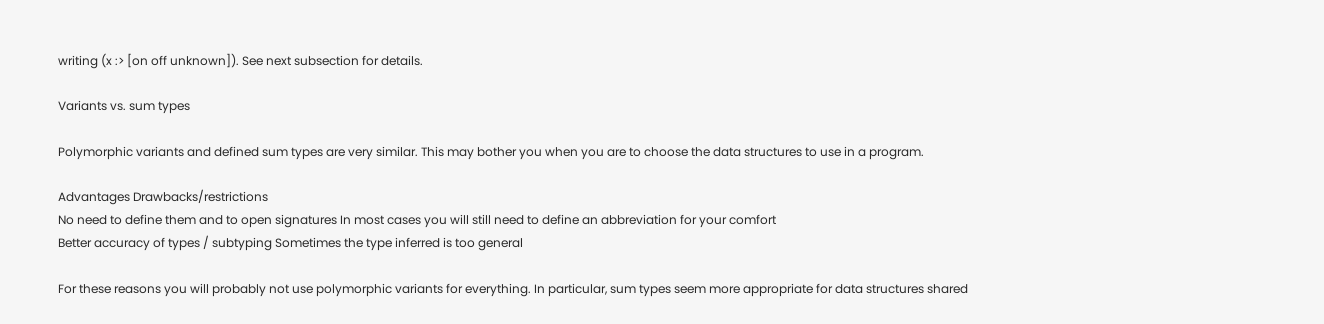writing (x :> [on off unknown]). See next subsection for details.

Variants vs. sum types

Polymorphic variants and defined sum types are very similar. This may bother you when you are to choose the data structures to use in a program.

Advantages Drawbacks/restrictions
No need to define them and to open signatures In most cases you will still need to define an abbreviation for your comfort
Better accuracy of types / subtyping Sometimes the type inferred is too general

For these reasons you will probably not use polymorphic variants for everything. In particular, sum types seem more appropriate for data structures shared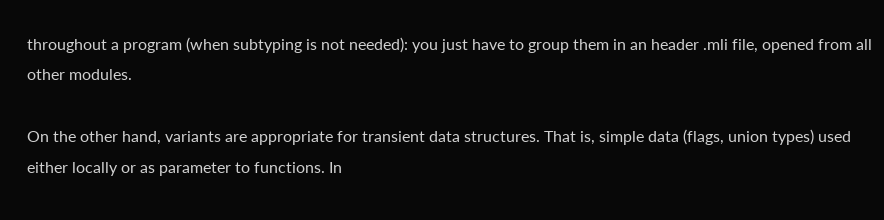throughout a program (when subtyping is not needed): you just have to group them in an header .mli file, opened from all other modules.

On the other hand, variants are appropriate for transient data structures. That is, simple data (flags, union types) used either locally or as parameter to functions. In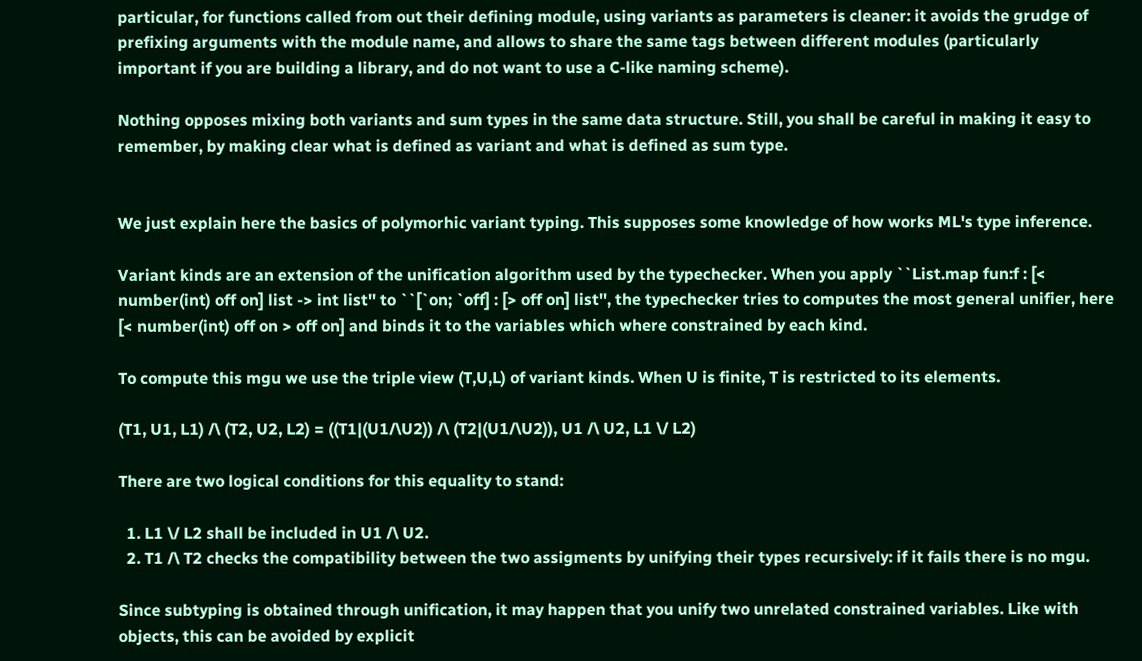particular, for functions called from out their defining module, using variants as parameters is cleaner: it avoids the grudge of prefixing arguments with the module name, and allows to share the same tags between different modules (particularly important if you are building a library, and do not want to use a C-like naming scheme).

Nothing opposes mixing both variants and sum types in the same data structure. Still, you shall be careful in making it easy to remember, by making clear what is defined as variant and what is defined as sum type.


We just explain here the basics of polymorhic variant typing. This supposes some knowledge of how works ML's type inference.

Variant kinds are an extension of the unification algorithm used by the typechecker. When you apply ``List.map fun:f : [< number(int) off on] list -> int list'' to ``[`on; `off] : [> off on] list'', the typechecker tries to computes the most general unifier, here [< number(int) off on > off on] and binds it to the variables which where constrained by each kind.

To compute this mgu we use the triple view (T,U,L) of variant kinds. When U is finite, T is restricted to its elements.

(T1, U1, L1) /\ (T2, U2, L2) = ((T1|(U1/\U2)) /\ (T2|(U1/\U2)), U1 /\ U2, L1 \/ L2)

There are two logical conditions for this equality to stand:

  1. L1 \/ L2 shall be included in U1 /\ U2.
  2. T1 /\ T2 checks the compatibility between the two assigments by unifying their types recursively: if it fails there is no mgu.

Since subtyping is obtained through unification, it may happen that you unify two unrelated constrained variables. Like with objects, this can be avoided by explicit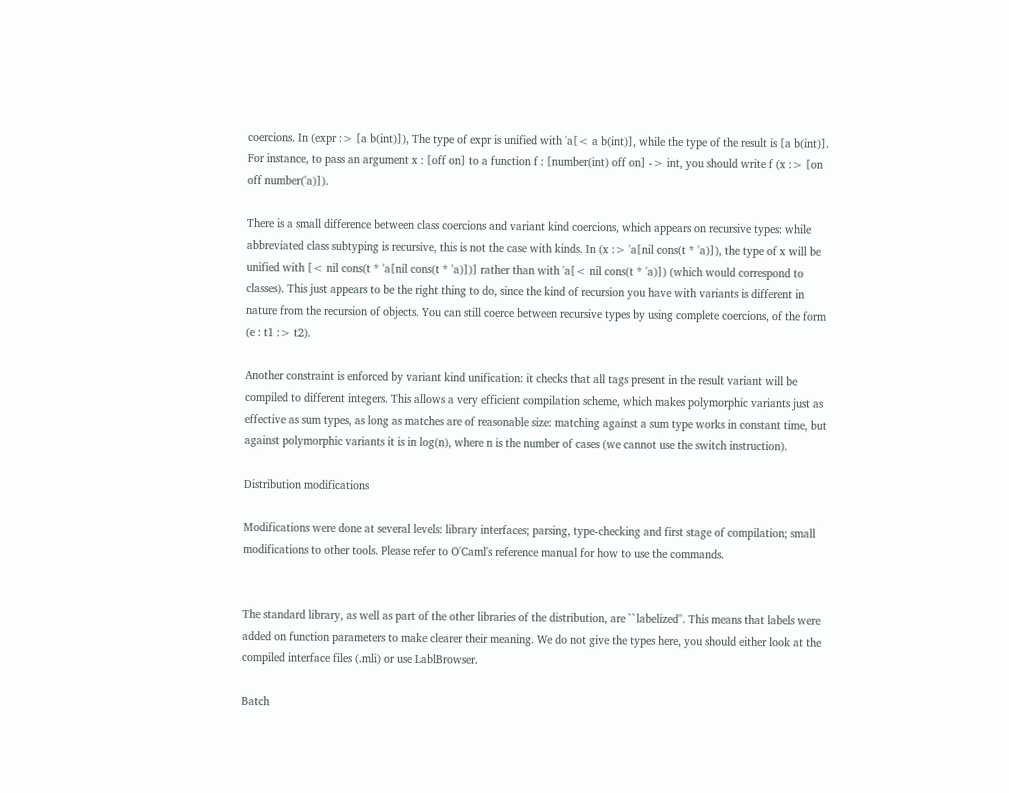coercions. In (expr :> [a b(int)]), The type of expr is unified with 'a[< a b(int)], while the type of the result is [a b(int)]. For instance, to pass an argument x : [off on] to a function f : [number(int) off on] -> int, you should write f (x :> [on off number('a)]).

There is a small difference between class coercions and variant kind coercions, which appears on recursive types: while abbreviated class subtyping is recursive, this is not the case with kinds. In (x :> 'a[nil cons(t * 'a)]), the type of x will be unified with [< nil cons(t * 'a[nil cons(t * 'a)])] rather than with 'a[< nil cons(t * 'a)]) (which would correspond to classes). This just appears to be the right thing to do, since the kind of recursion you have with variants is different in nature from the recursion of objects. You can still coerce between recursive types by using complete coercions, of the form (e : t1 :> t2).

Another constraint is enforced by variant kind unification: it checks that all tags present in the result variant will be compiled to different integers. This allows a very efficient compilation scheme, which makes polymorphic variants just as effective as sum types, as long as matches are of reasonable size: matching against a sum type works in constant time, but against polymorphic variants it is in log(n), where n is the number of cases (we cannot use the switch instruction).

Distribution modifications

Modifications were done at several levels: library interfaces; parsing, type-checking and first stage of compilation; small modifications to other tools. Please refer to O'Caml's reference manual for how to use the commands.


The standard library, as well as part of the other libraries of the distribution, are ``labelized''. This means that labels were added on function parameters to make clearer their meaning. We do not give the types here, you should either look at the compiled interface files (.mli) or use LablBrowser.

Batch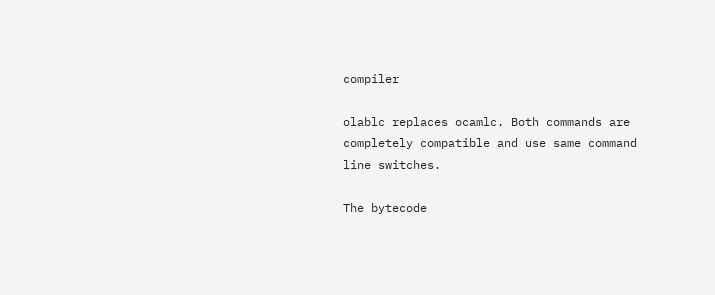compiler

olablc replaces ocamlc. Both commands are completely compatible and use same command line switches.

The bytecode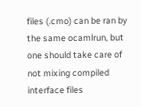files (.cmo) can be ran by the same ocamlrun, but one should take care of not mixing compiled interface files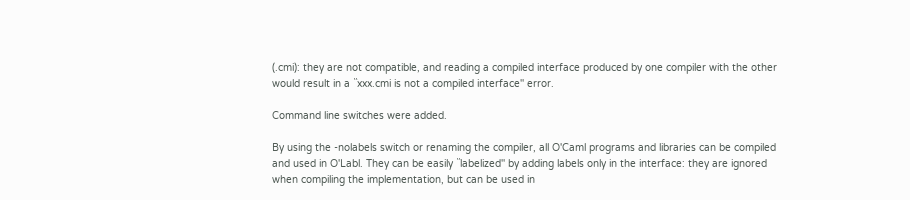(.cmi): they are not compatible, and reading a compiled interface produced by one compiler with the other would result in a ``xxx.cmi is not a compiled interface'' error.

Command line switches were added.

By using the -nolabels switch or renaming the compiler, all O'Caml programs and libraries can be compiled and used in O'Labl. They can be easily ``labelized'' by adding labels only in the interface: they are ignored when compiling the implementation, but can be used in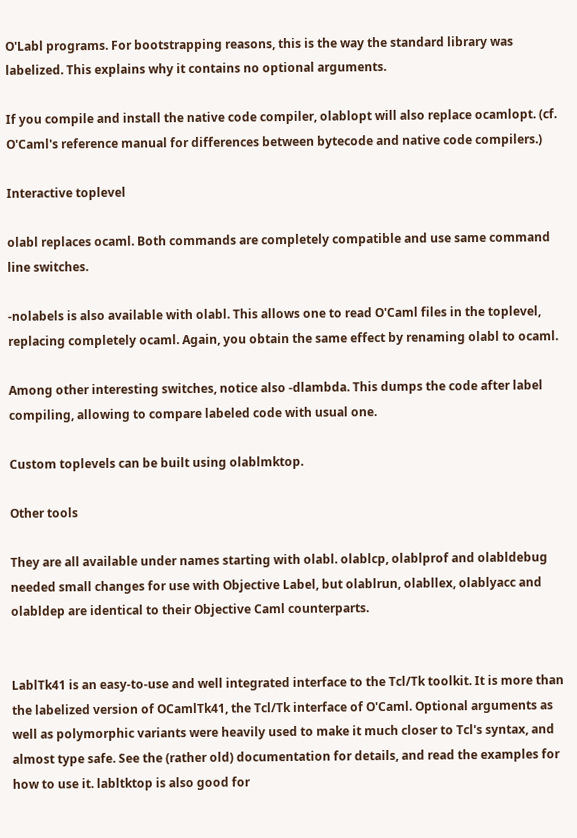O'Labl programs. For bootstrapping reasons, this is the way the standard library was labelized. This explains why it contains no optional arguments.

If you compile and install the native code compiler, olablopt will also replace ocamlopt. (cf. O'Caml's reference manual for differences between bytecode and native code compilers.)

Interactive toplevel

olabl replaces ocaml. Both commands are completely compatible and use same command line switches.

-nolabels is also available with olabl. This allows one to read O'Caml files in the toplevel, replacing completely ocaml. Again, you obtain the same effect by renaming olabl to ocaml.

Among other interesting switches, notice also -dlambda. This dumps the code after label compiling, allowing to compare labeled code with usual one.

Custom toplevels can be built using olablmktop.

Other tools

They are all available under names starting with olabl. olablcp, olablprof and olabldebug needed small changes for use with Objective Label, but olablrun, olabllex, olablyacc and olabldep are identical to their Objective Caml counterparts.


LablTk41 is an easy-to-use and well integrated interface to the Tcl/Tk toolkit. It is more than the labelized version of OCamlTk41, the Tcl/Tk interface of O'Caml. Optional arguments as well as polymorphic variants were heavily used to make it much closer to Tcl's syntax, and almost type safe. See the (rather old) documentation for details, and read the examples for how to use it. labltktop is also good for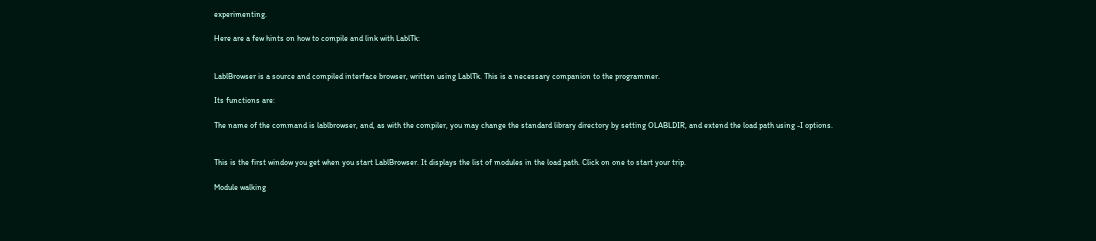experimenting.

Here are a few hints on how to compile and link with LablTk:


LablBrowser is a source and compiled interface browser, written using LablTk. This is a necessary companion to the programmer.

Its functions are:

The name of the command is lablbrowser, and, as with the compiler, you may change the standard library directory by setting OLABLDIR, and extend the load path using -I options.


This is the first window you get when you start LablBrowser. It displays the list of modules in the load path. Click on one to start your trip.

Module walking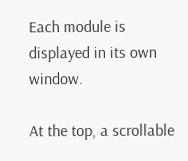Each module is displayed in its own window.

At the top, a scrollable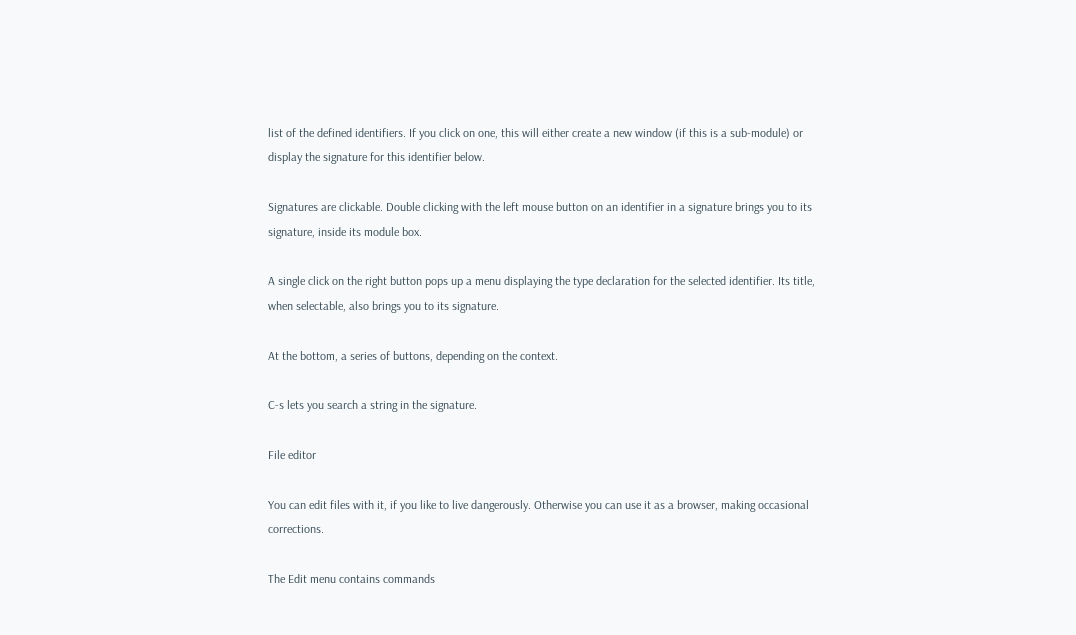list of the defined identifiers. If you click on one, this will either create a new window (if this is a sub-module) or display the signature for this identifier below.

Signatures are clickable. Double clicking with the left mouse button on an identifier in a signature brings you to its signature, inside its module box.

A single click on the right button pops up a menu displaying the type declaration for the selected identifier. Its title, when selectable, also brings you to its signature.

At the bottom, a series of buttons, depending on the context.

C-s lets you search a string in the signature.

File editor

You can edit files with it, if you like to live dangerously. Otherwise you can use it as a browser, making occasional corrections.

The Edit menu contains commands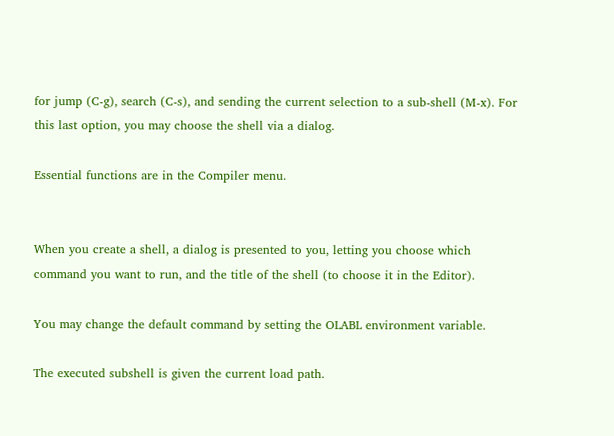for jump (C-g), search (C-s), and sending the current selection to a sub-shell (M-x). For this last option, you may choose the shell via a dialog.

Essential functions are in the Compiler menu.


When you create a shell, a dialog is presented to you, letting you choose which command you want to run, and the title of the shell (to choose it in the Editor).

You may change the default command by setting the OLABL environment variable.

The executed subshell is given the current load path.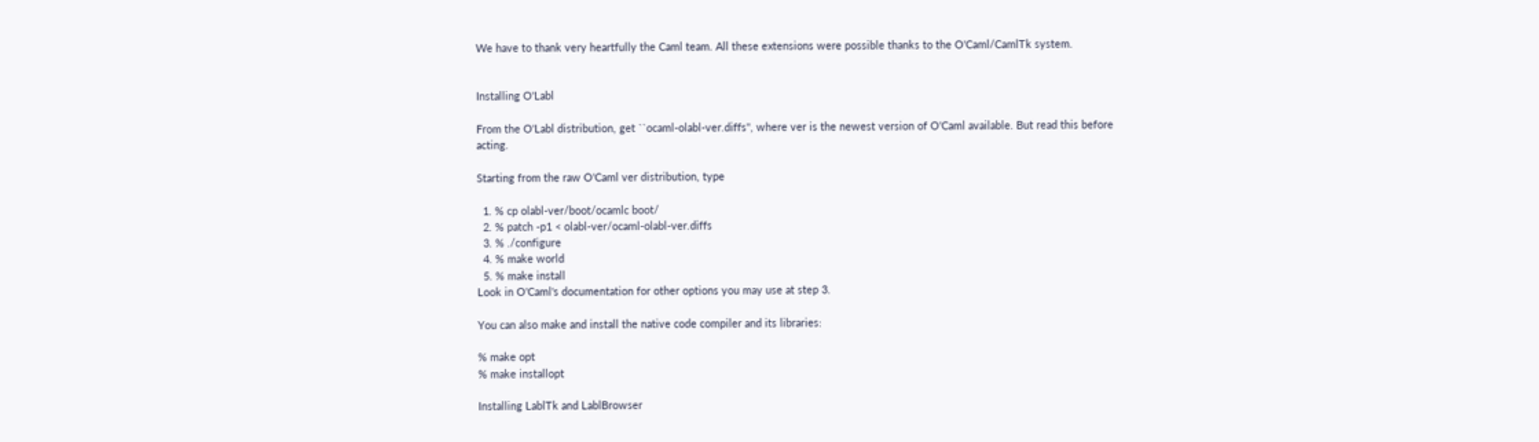We have to thank very heartfully the Caml team. All these extensions were possible thanks to the O'Caml/CamlTk system.


Installing O'Labl

From the O'Labl distribution, get ``ocaml-olabl-ver.diffs'', where ver is the newest version of O'Caml available. But read this before acting.

Starting from the raw O'Caml ver distribution, type

  1. % cp olabl-ver/boot/ocamlc boot/
  2. % patch -p1 < olabl-ver/ocaml-olabl-ver.diffs
  3. % ./configure
  4. % make world
  5. % make install
Look in O'Caml's documentation for other options you may use at step 3.

You can also make and install the native code compiler and its libraries:

% make opt
% make installopt

Installing LablTk and LablBrowser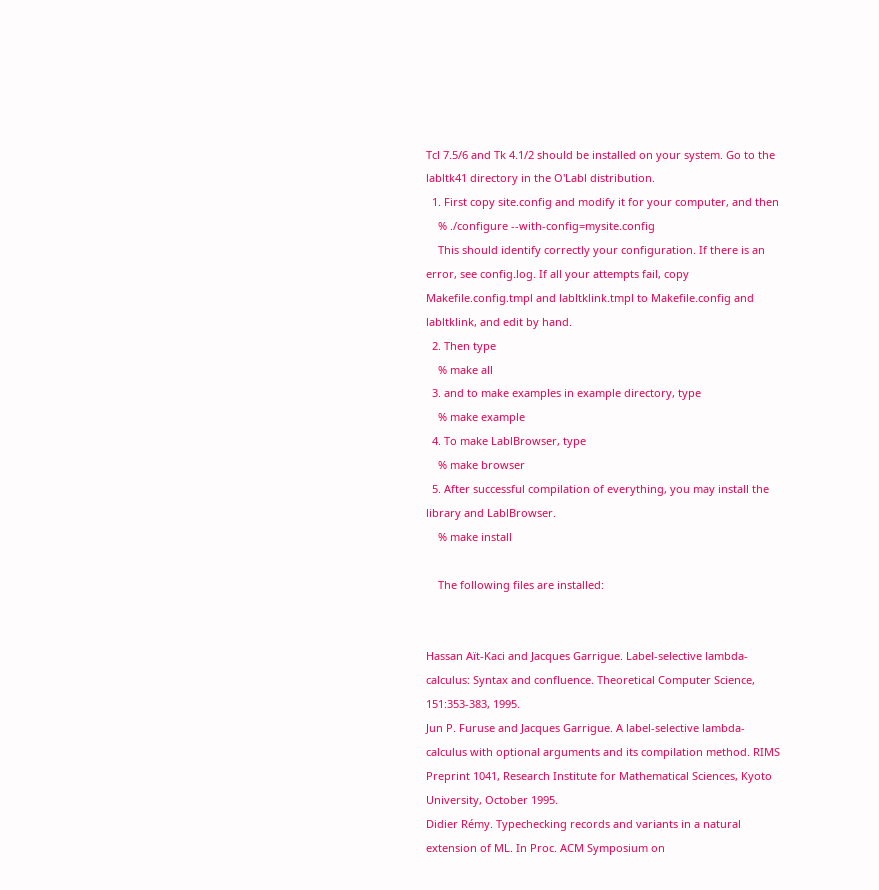Tcl 7.5/6 and Tk 4.1/2 should be installed on your system. Go to the labltk41 directory in the O'Labl distribution.
  1. First copy site.config and modify it for your computer, and then
    % ./configure --with-config=mysite.config
    This should identify correctly your configuration. If there is an error, see config.log. If all your attempts fail, copy Makefile.config.tmpl and labltklink.tmpl to Makefile.config and labltklink, and edit by hand.
  2. Then type
    % make all
  3. and to make examples in example directory, type
    % make example
  4. To make LablBrowser, type
    % make browser
  5. After successful compilation of everything, you may install the library and LablBrowser.
    % make install

    The following files are installed:


Hassan Aït-Kaci and Jacques Garrigue. Label-selective lambda-calculus: Syntax and confluence. Theoretical Computer Science, 151:353-383, 1995.
Jun P. Furuse and Jacques Garrigue. A label-selective lambda-calculus with optional arguments and its compilation method. RIMS Preprint 1041, Research Institute for Mathematical Sciences, Kyoto University, October 1995.
Didier Rémy. Typechecking records and variants in a natural extension of ML. In Proc. ACM Symposium on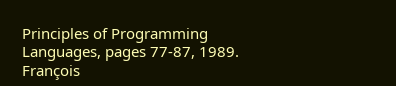Principles of Programming Languages, pages 77-87, 1989.
François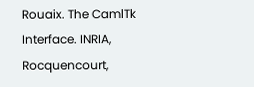Rouaix. The CamlTk Interface. INRIA, Rocquencourt,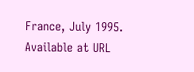France, July 1995. Available at URL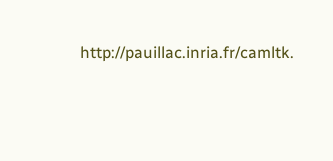http://pauillac.inria.fr/camltk.